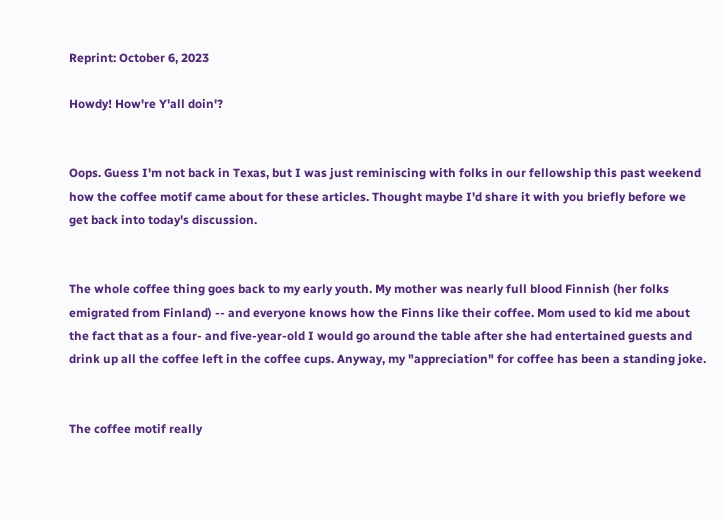Reprint: October 6, 2023

Howdy! How're Y'all doin'?


Oops. Guess I'm not back in Texas, but I was just reminiscing with folks in our fellowship this past weekend how the coffee motif came about for these articles. Thought maybe I'd share it with you briefly before we get back into today's discussion.


The whole coffee thing goes back to my early youth. My mother was nearly full blood Finnish (her folks emigrated from Finland) -- and everyone knows how the Finns like their coffee. Mom used to kid me about the fact that as a four- and five-year-old I would go around the table after she had entertained guests and drink up all the coffee left in the coffee cups. Anyway, my "appreciation" for coffee has been a standing joke.


The coffee motif really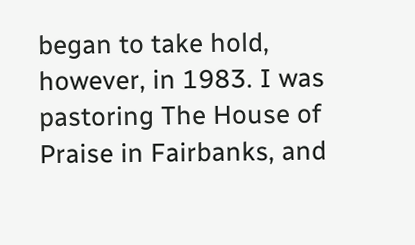began to take hold, however, in 1983. I was pastoring The House of Praise in Fairbanks, and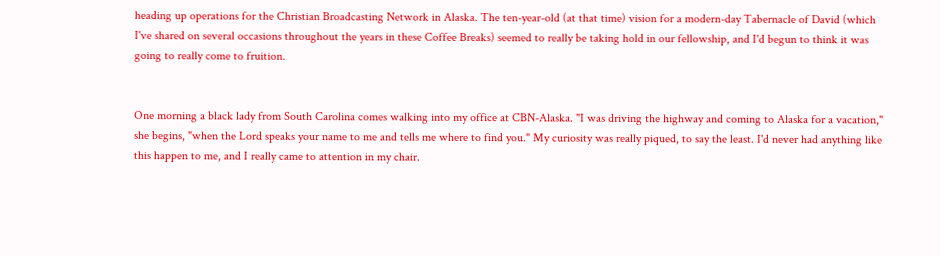heading up operations for the Christian Broadcasting Network in Alaska. The ten-year-old (at that time) vision for a modern-day Tabernacle of David (which I've shared on several occasions throughout the years in these Coffee Breaks) seemed to really be taking hold in our fellowship, and I'd begun to think it was going to really come to fruition.


One morning a black lady from South Carolina comes walking into my office at CBN-Alaska. "I was driving the highway and coming to Alaska for a vacation," she begins, "when the Lord speaks your name to me and tells me where to find you." My curiosity was really piqued, to say the least. I'd never had anything like this happen to me, and I really came to attention in my chair.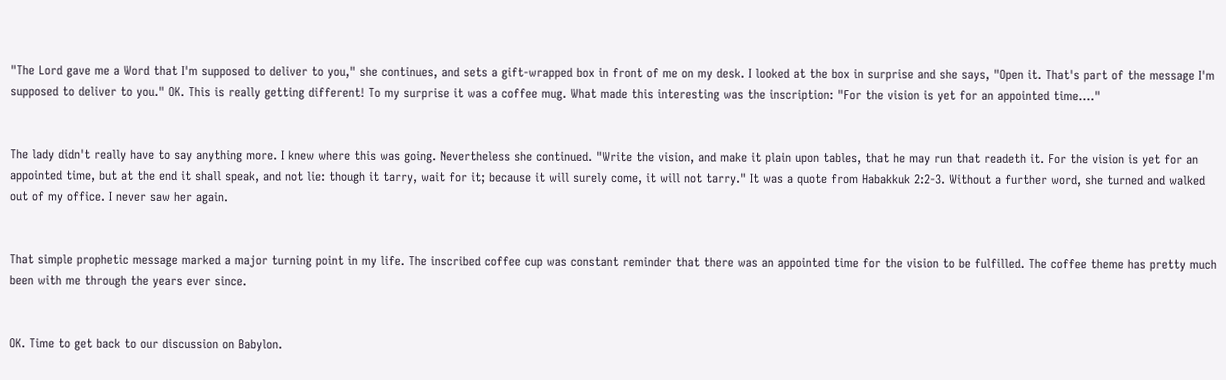"The Lord gave me a Word that I'm supposed to deliver to you," she continues, and sets a gift-wrapped box in front of me on my desk. I looked at the box in surprise and she says, "Open it. That's part of the message I'm supposed to deliver to you." OK. This is really getting different! To my surprise it was a coffee mug. What made this interesting was the inscription: "For the vision is yet for an appointed time...."


The lady didn't really have to say anything more. I knew where this was going. Nevertheless she continued. "Write the vision, and make it plain upon tables, that he may run that readeth it. For the vision is yet for an appointed time, but at the end it shall speak, and not lie: though it tarry, wait for it; because it will surely come, it will not tarry." It was a quote from Habakkuk 2:2-3. Without a further word, she turned and walked out of my office. I never saw her again.


That simple prophetic message marked a major turning point in my life. The inscribed coffee cup was constant reminder that there was an appointed time for the vision to be fulfilled. The coffee theme has pretty much been with me through the years ever since.


OK. Time to get back to our discussion on Babylon.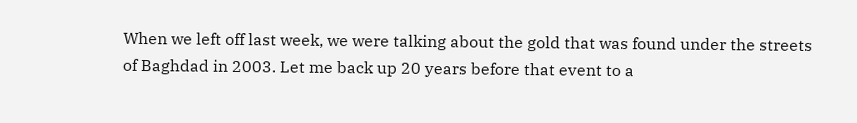When we left off last week, we were talking about the gold that was found under the streets of Baghdad in 2003. Let me back up 20 years before that event to a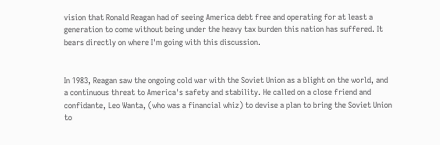vision that Ronald Reagan had of seeing America debt free and operating for at least a generation to come without being under the heavy tax burden this nation has suffered. It bears directly on where I'm going with this discussion.


In 1983, Reagan saw the ongoing cold war with the Soviet Union as a blight on the world, and a continuous threat to America's safety and stability. He called on a close friend and confidante, Leo Wanta, (who was a financial whiz) to devise a plan to bring the Soviet Union to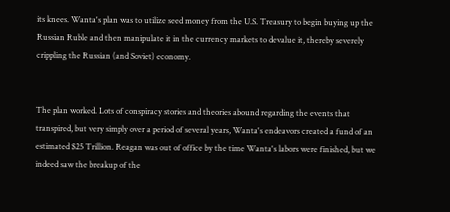its knees. Wanta's plan was to utilize seed money from the U.S. Treasury to begin buying up the Russian Ruble and then manipulate it in the currency markets to devalue it, thereby severely crippling the Russian (and Soviet) economy.


The plan worked. Lots of conspiracy stories and theories abound regarding the events that transpired, but very simply over a period of several years, Wanta's endeavors created a fund of an estimated $25 Trillion. Reagan was out of office by the time Wanta's labors were finished, but we indeed saw the breakup of the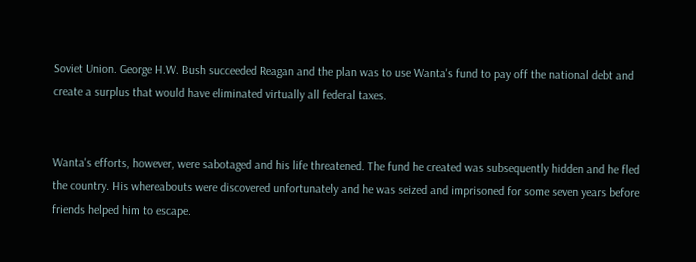Soviet Union. George H.W. Bush succeeded Reagan and the plan was to use Wanta's fund to pay off the national debt and create a surplus that would have eliminated virtually all federal taxes.


Wanta's efforts, however, were sabotaged and his life threatened. The fund he created was subsequently hidden and he fled the country. His whereabouts were discovered unfortunately and he was seized and imprisoned for some seven years before friends helped him to escape.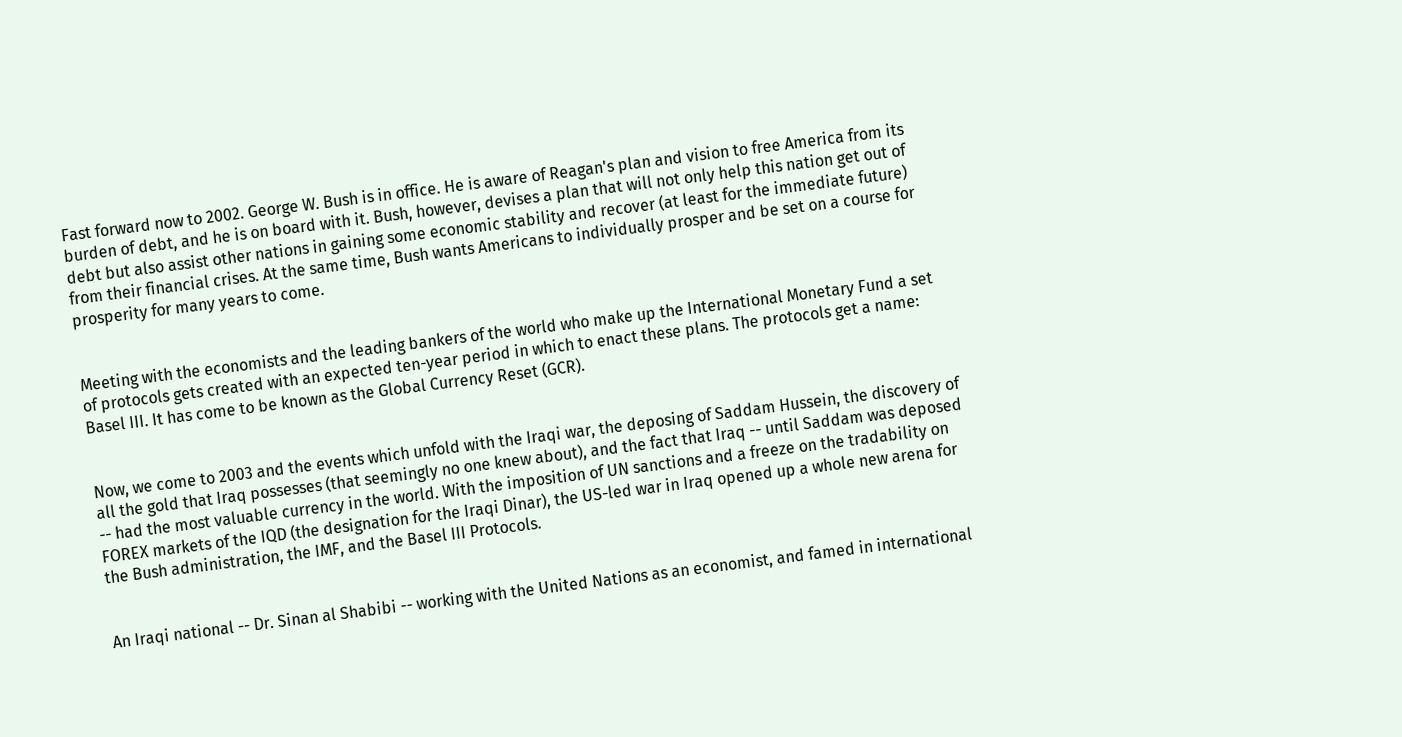Fast forward now to 2002. George W. Bush is in office. He is aware of Reagan's plan and vision to free America from its burden of debt, and he is on board with it. Bush, however, devises a plan that will not only help this nation get out of debt but also assist other nations in gaining some economic stability and recover (at least for the immediate future) from their financial crises. At the same time, Bush wants Americans to individually prosper and be set on a course for prosperity for many years to come.


Meeting with the economists and the leading bankers of the world who make up the International Monetary Fund a set of protocols gets created with an expected ten-year period in which to enact these plans. The protocols get a name: Basel III. It has come to be known as the Global Currency Reset (GCR).


Now, we come to 2003 and the events which unfold with the Iraqi war, the deposing of Saddam Hussein, the discovery of all the gold that Iraq possesses (that seemingly no one knew about), and the fact that Iraq -- until Saddam was deposed -- had the most valuable currency in the world. With the imposition of UN sanctions and a freeze on the tradability on FOREX markets of the IQD (the designation for the Iraqi Dinar), the US-led war in Iraq opened up a whole new arena for the Bush administration, the IMF, and the Basel III Protocols.


An Iraqi national -- Dr. Sinan al Shabibi -- working with the United Nations as an economist, and famed in international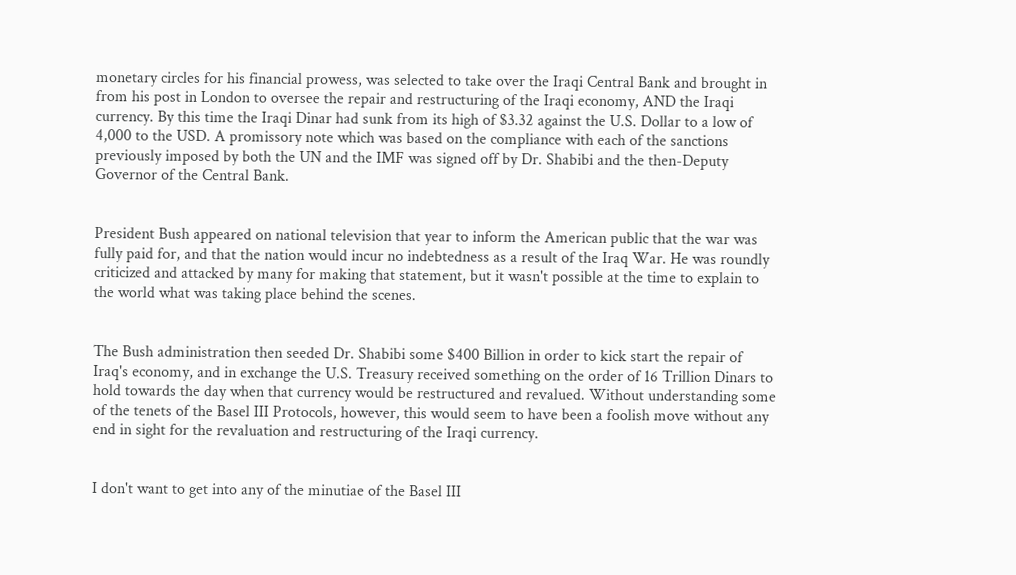monetary circles for his financial prowess, was selected to take over the Iraqi Central Bank and brought in from his post in London to oversee the repair and restructuring of the Iraqi economy, AND the Iraqi currency. By this time the Iraqi Dinar had sunk from its high of $3.32 against the U.S. Dollar to a low of 4,000 to the USD. A promissory note which was based on the compliance with each of the sanctions previously imposed by both the UN and the IMF was signed off by Dr. Shabibi and the then-Deputy Governor of the Central Bank.


President Bush appeared on national television that year to inform the American public that the war was fully paid for, and that the nation would incur no indebtedness as a result of the Iraq War. He was roundly criticized and attacked by many for making that statement, but it wasn't possible at the time to explain to the world what was taking place behind the scenes.


The Bush administration then seeded Dr. Shabibi some $400 Billion in order to kick start the repair of Iraq's economy, and in exchange the U.S. Treasury received something on the order of 16 Trillion Dinars to hold towards the day when that currency would be restructured and revalued. Without understanding some of the tenets of the Basel III Protocols, however, this would seem to have been a foolish move without any end in sight for the revaluation and restructuring of the Iraqi currency.


I don't want to get into any of the minutiae of the Basel III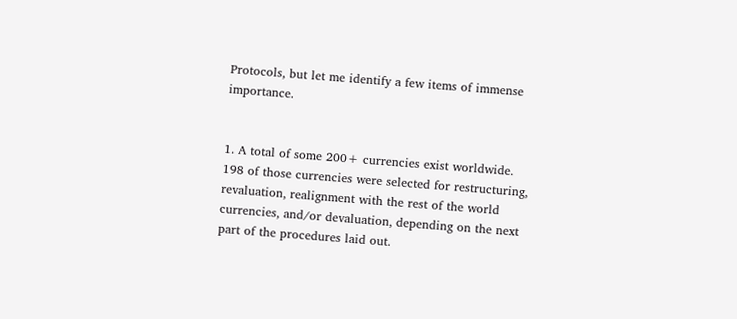Protocols, but let me identify a few items of immense importance.


1. A total of some 200+ currencies exist worldwide. 198 of those currencies were selected for restructuring, revaluation, realignment with the rest of the world currencies, and/or devaluation, depending on the next part of the procedures laid out.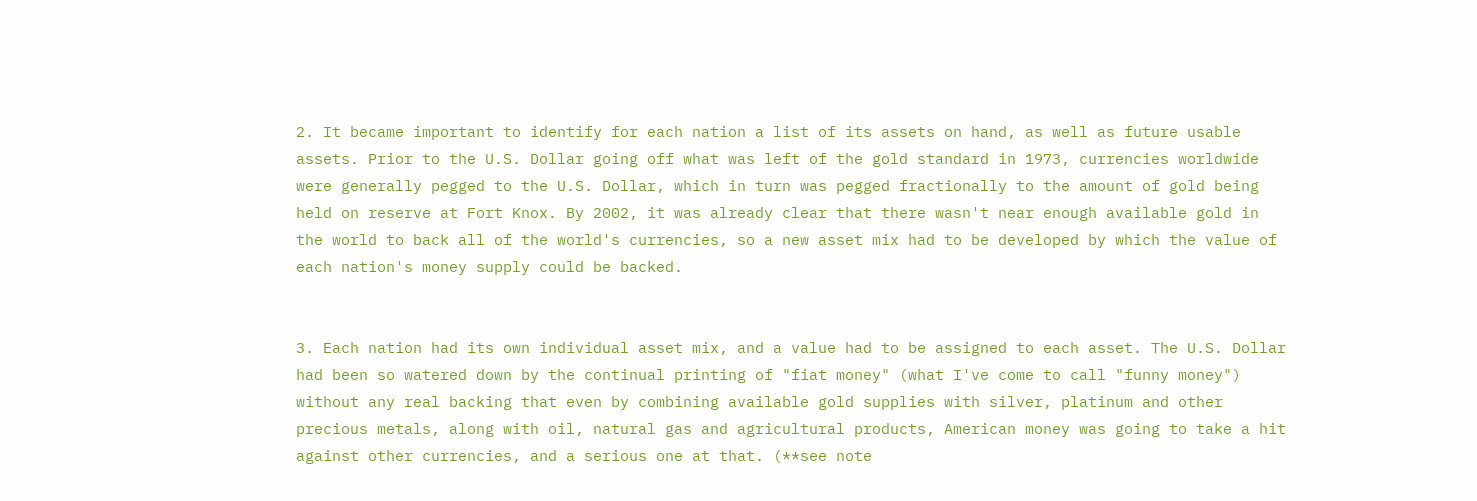2. It became important to identify for each nation a list of its assets on hand, as well as future usable assets. Prior to the U.S. Dollar going off what was left of the gold standard in 1973, currencies worldwide were generally pegged to the U.S. Dollar, which in turn was pegged fractionally to the amount of gold being held on reserve at Fort Knox. By 2002, it was already clear that there wasn't near enough available gold in the world to back all of the world's currencies, so a new asset mix had to be developed by which the value of each nation's money supply could be backed.


3. Each nation had its own individual asset mix, and a value had to be assigned to each asset. The U.S. Dollar had been so watered down by the continual printing of "fiat money" (what I've come to call "funny money") without any real backing that even by combining available gold supplies with silver, platinum and other precious metals, along with oil, natural gas and agricultural products, American money was going to take a hit against other currencies, and a serious one at that. (**see note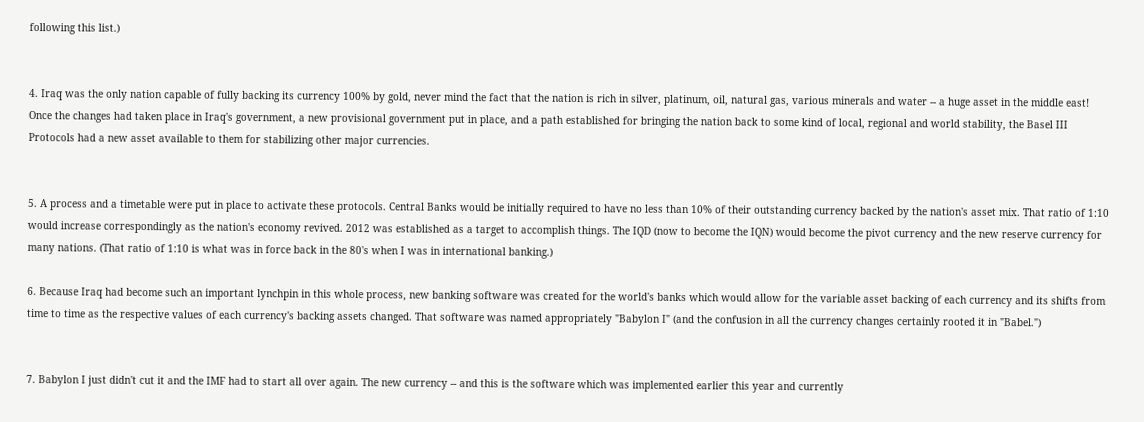following this list.)


4. Iraq was the only nation capable of fully backing its currency 100% by gold, never mind the fact that the nation is rich in silver, platinum, oil, natural gas, various minerals and water -- a huge asset in the middle east! Once the changes had taken place in Iraq's government, a new provisional government put in place, and a path established for bringing the nation back to some kind of local, regional and world stability, the Basel III Protocols had a new asset available to them for stabilizing other major currencies.


5. A process and a timetable were put in place to activate these protocols. Central Banks would be initially required to have no less than 10% of their outstanding currency backed by the nation's asset mix. That ratio of 1:10 would increase correspondingly as the nation's economy revived. 2012 was established as a target to accomplish things. The IQD (now to become the IQN) would become the pivot currency and the new reserve currency for many nations. (That ratio of 1:10 is what was in force back in the 80's when I was in international banking.)

6. Because Iraq had become such an important lynchpin in this whole process, new banking software was created for the world's banks which would allow for the variable asset backing of each currency and its shifts from time to time as the respective values of each currency's backing assets changed. That software was named appropriately "Babylon I" (and the confusion in all the currency changes certainly rooted it in "Babel.")


7. Babylon I just didn't cut it and the IMF had to start all over again. The new currency -- and this is the software which was implemented earlier this year and currently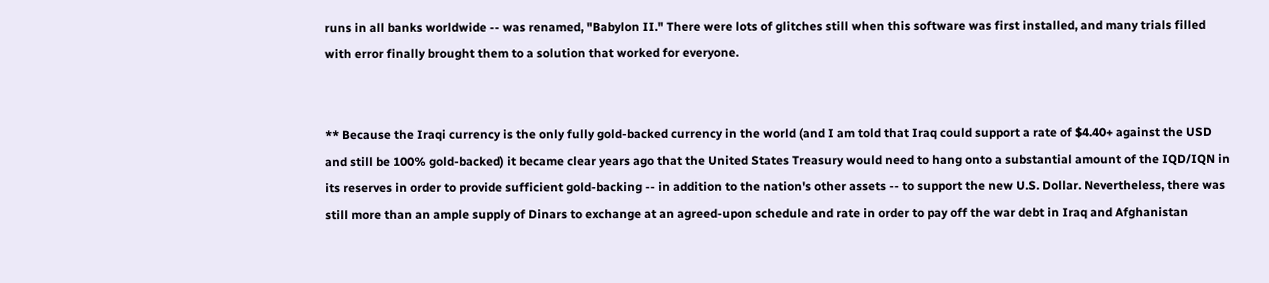runs in all banks worldwide -- was renamed, "Babylon II." There were lots of glitches still when this software was first installed, and many trials filled with error finally brought them to a solution that worked for everyone.


** Because the Iraqi currency is the only fully gold-backed currency in the world (and I am told that Iraq could support a rate of $4.40+ against the USD and still be 100% gold-backed) it became clear years ago that the United States Treasury would need to hang onto a substantial amount of the IQD/IQN in its reserves in order to provide sufficient gold-backing -- in addition to the nation's other assets -- to support the new U.S. Dollar. Nevertheless, there was still more than an ample supply of Dinars to exchange at an agreed-upon schedule and rate in order to pay off the war debt in Iraq and Afghanistan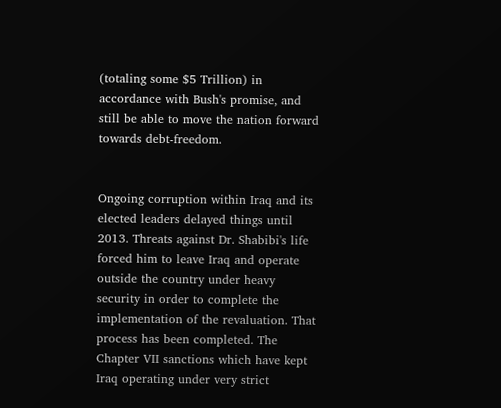(totaling some $5 Trillion) in accordance with Bush's promise, and still be able to move the nation forward towards debt-freedom.


Ongoing corruption within Iraq and its elected leaders delayed things until 2013. Threats against Dr. Shabibi's life forced him to leave Iraq and operate outside the country under heavy security in order to complete the implementation of the revaluation. That process has been completed. The Chapter VII sanctions which have kept Iraq operating under very strict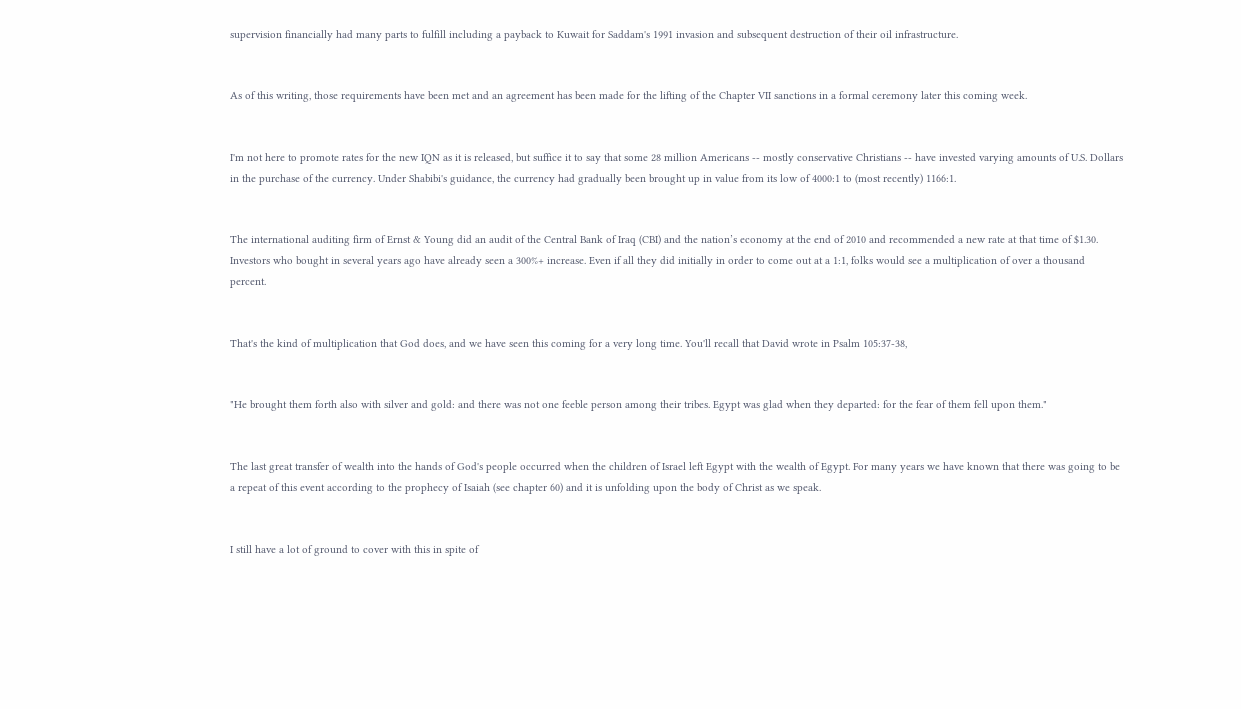supervision financially had many parts to fulfill including a payback to Kuwait for Saddam's 1991 invasion and subsequent destruction of their oil infrastructure.


As of this writing, those requirements have been met and an agreement has been made for the lifting of the Chapter VII sanctions in a formal ceremony later this coming week.


I'm not here to promote rates for the new IQN as it is released, but suffice it to say that some 28 million Americans -- mostly conservative Christians -- have invested varying amounts of U.S. Dollars in the purchase of the currency. Under Shabibi's guidance, the currency had gradually been brought up in value from its low of 4000:1 to (most recently) 1166:1.


The international auditing firm of Ernst & Young did an audit of the Central Bank of Iraq (CBI) and the nation’s economy at the end of 2010 and recommended a new rate at that time of $1.30. Investors who bought in several years ago have already seen a 300%+ increase. Even if all they did initially in order to come out at a 1:1, folks would see a multiplication of over a thousand percent.


That's the kind of multiplication that God does, and we have seen this coming for a very long time. You'll recall that David wrote in Psalm 105:37-38,


"He brought them forth also with silver and gold: and there was not one feeble person among their tribes. Egypt was glad when they departed: for the fear of them fell upon them."


The last great transfer of wealth into the hands of God's people occurred when the children of Israel left Egypt with the wealth of Egypt. For many years we have known that there was going to be a repeat of this event according to the prophecy of Isaiah (see chapter 60) and it is unfolding upon the body of Christ as we speak.


I still have a lot of ground to cover with this in spite of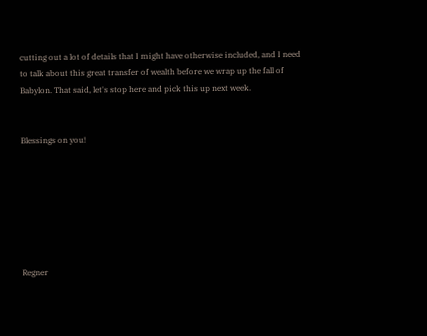cutting out a lot of details that I might have otherwise included, and I need to talk about this great transfer of wealth before we wrap up the fall of Babylon. That said, let's stop here and pick this up next week.


Blessings on you!







Regner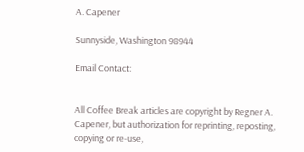A. Capener

Sunnyside, Washington 98944

Email Contact:


All Coffee Break articles are copyright by Regner A. Capener, but authorization for reprinting, reposting, copying or re-use,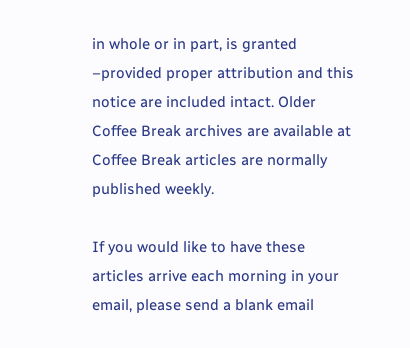in whole or in part, is granted –provided proper attribution and this notice are included intact. Older Coffee Break archives are available at Coffee Break articles are normally published weekly.

If you would like to have these articles arrive each morning in your email, please send a blank email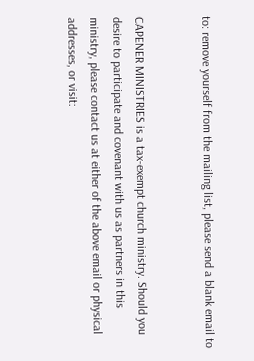to: remove yourself from the mailing list, please send a blank email to


CAPENER MINISTRIES is a tax-exempt church ministry. Should you desire to participate and covenant with us as partners in this ministry, please contact us at either of the above email or physical addresses, or visit: